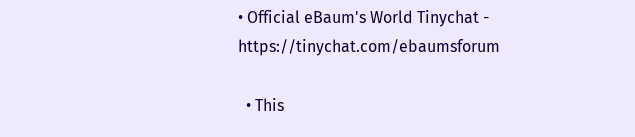• Official eBaum's World Tinychat - https://tinychat.com/ebaumsforum

  • This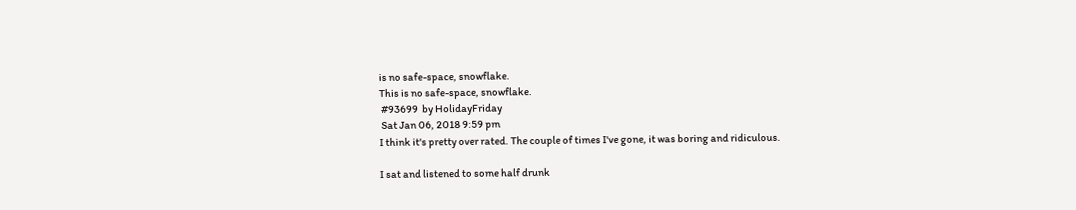is no safe-space, snowflake.
This is no safe-space, snowflake.
 #93699  by HolidayFriday
 Sat Jan 06, 2018 9:59 pm
I think it's pretty over rated. The couple of times I've gone, it was boring and ridiculous.

I sat and listened to some half drunk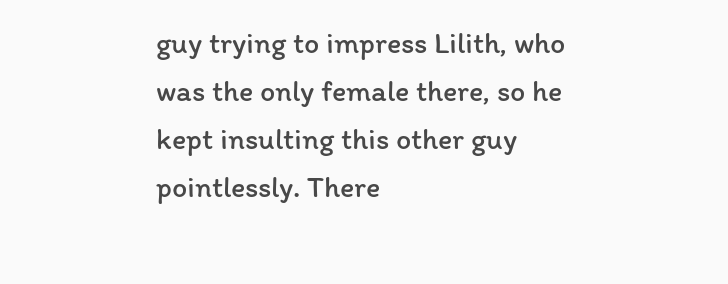guy trying to impress Lilith, who was the only female there, so he kept insulting this other guy pointlessly. There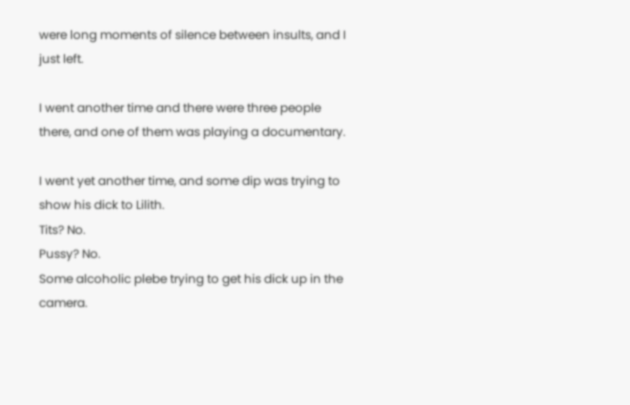were long moments of silence between insults, and I just left.

I went another time and there were three people there, and one of them was playing a documentary.

I went yet another time, and some dip was trying to show his dick to Lilith.
Tits? No.
Pussy? No.
Some alcoholic plebe trying to get his dick up in the camera.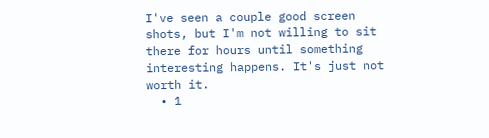I've seen a couple good screen shots, but I'm not willing to sit there for hours until something interesting happens. It's just not worth it.
  • 1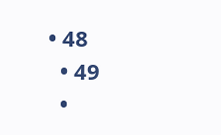• 48
  • 49
  •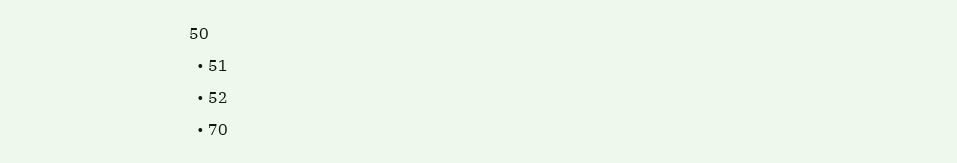50
  • 51
  • 52
  • 70